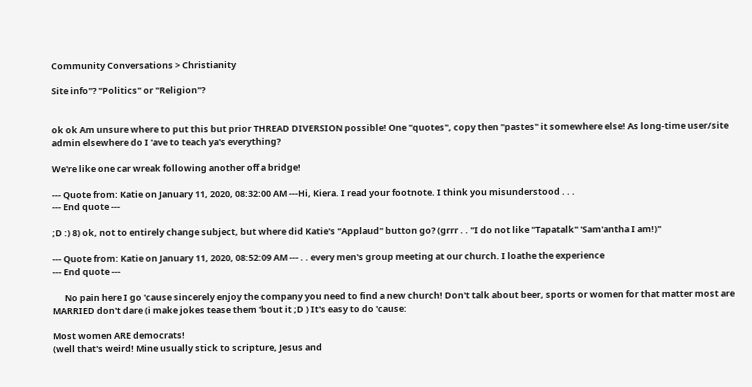Community Conversations > Christianity

Site info"? "Politics" or "Religion"?


ok ok Am unsure where to put this but prior THREAD DIVERSION possible! One "quotes", copy then "pastes" it somewhere else! As long-time user/site admin elsewhere do I 'ave to teach ya's everything?

We're like one car wreak following another off a bridge!

--- Quote from: Katie on January 11, 2020, 08:32:00 AM ---Hi, Kiera. I read your footnote. I think you misunderstood . . .
--- End quote ---

;D :) 8) ok, not to entirely change subject, but where did Katie's "Applaud" button go? (grrr . . "I do not like "Tapatalk" 'Sam'antha I am!)"

--- Quote from: Katie on January 11, 2020, 08:52:09 AM --- . . every men's group meeting at our church. I loathe the experience
--- End quote ---

      No pain here I go 'cause sincerely enjoy the company you need to find a new church! Don't talk about beer, sports or women for that matter most are MARRIED don't dare (i make jokes tease them 'bout it ;D ) It's easy to do 'cause:

Most women ARE democrats!
(well that's weird! Mine usually stick to scripture, Jesus and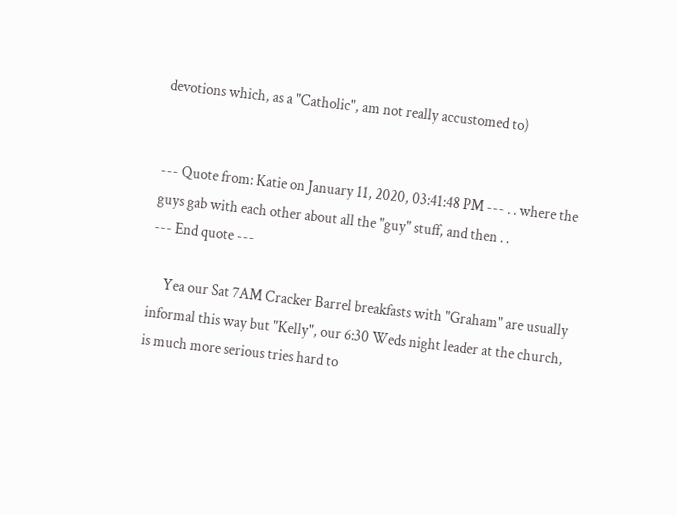devotions which, as a "Catholic", am not really accustomed to)


--- Quote from: Katie on January 11, 2020, 03:41:48 PM --- . . where the guys gab with each other about all the "guy" stuff, and then . .
--- End quote ---

     Yea our Sat 7AM Cracker Barrel breakfasts with "Graham" are usually informal this way but "Kelly", our 6:30 Weds night leader at the church, is much more serious tries hard to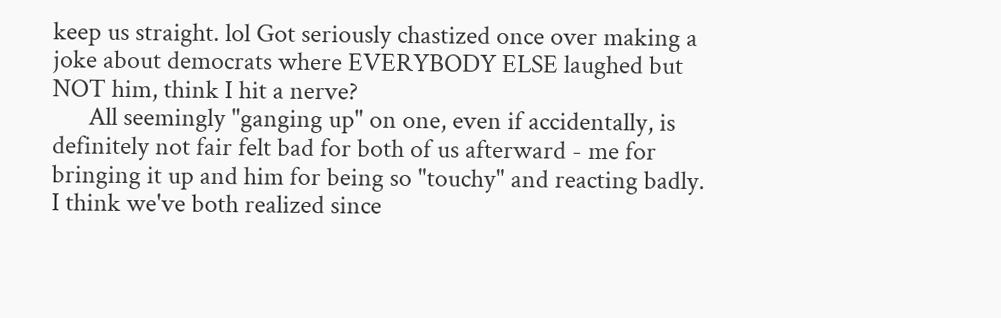keep us straight. lol Got seriously chastized once over making a joke about democrats where EVERYBODY ELSE laughed but NOT him, think I hit a nerve?
      All seemingly "ganging up" on one, even if accidentally, is definitely not fair felt bad for both of us afterward - me for bringing it up and him for being so "touchy" and reacting badly. I think we've both realized since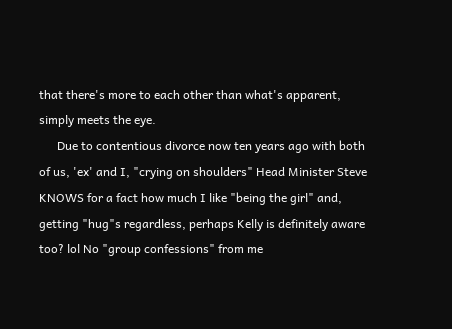that there's more to each other than what's apparent, simply meets the eye.
      Due to contentious divorce now ten years ago with both of us, 'ex' and I, "crying on shoulders" Head Minister Steve KNOWS for a fact how much I like "being the girl" and, getting "hug"s regardless, perhaps Kelly is definitely aware too? lol No "group confessions" from me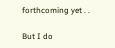forthcoming yet . .

But I do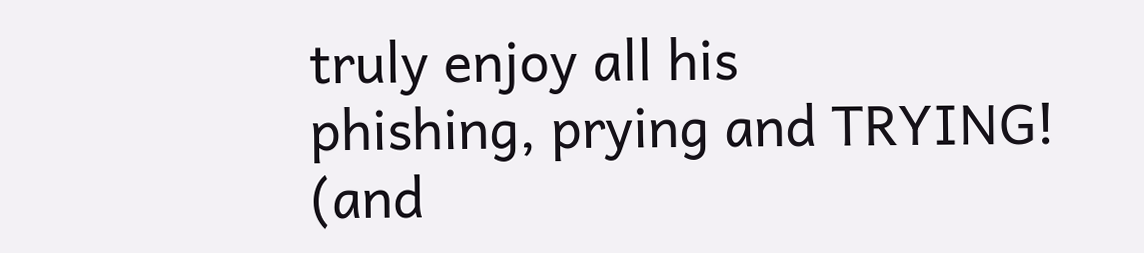truly enjoy all his
phishing, prying and TRYING!
(and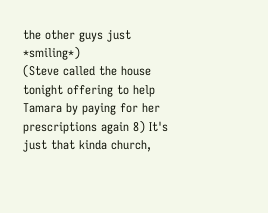the other guys just *smiling*)
(Steve called the house tonight offering to help Tamara by paying for her prescriptions again 8) It's just that kinda church,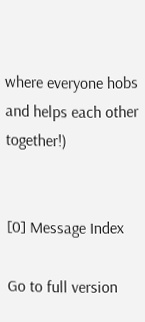where everyone hobs and helps each other together!)


[0] Message Index

Go to full version